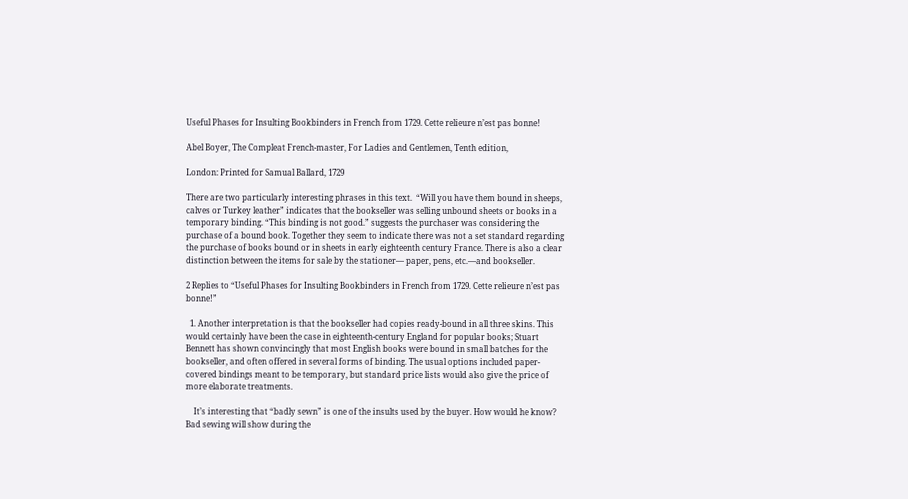Useful Phases for Insulting Bookbinders in French from 1729. Cette relieure n’est pas bonne!

Abel Boyer, The Compleat French-master, For Ladies and Gentlemen, Tenth edition,

London: Printed for Samual Ballard, 1729

There are two particularly interesting phrases in this text.  “Will you have them bound in sheeps, calves or Turkey leather” indicates that the bookseller was selling unbound sheets or books in a temporary binding. “This binding is not good.” suggests the purchaser was considering the purchase of a bound book. Together they seem to indicate there was not a set standard regarding the purchase of books bound or in sheets in early eighteenth century France. There is also a clear distinction between the items for sale by the stationer— paper, pens, etc.—and bookseller.

2 Replies to “Useful Phases for Insulting Bookbinders in French from 1729. Cette relieure n’est pas bonne!”

  1. Another interpretation is that the bookseller had copies ready-bound in all three skins. This would certainly have been the case in eighteenth-century England for popular books; Stuart Bennett has shown convincingly that most English books were bound in small batches for the bookseller, and often offered in several forms of binding. The usual options included paper-covered bindings meant to be temporary, but standard price lists would also give the price of more elaborate treatments.

    It’s interesting that “badly sewn” is one of the insults used by the buyer. How would he know? Bad sewing will show during the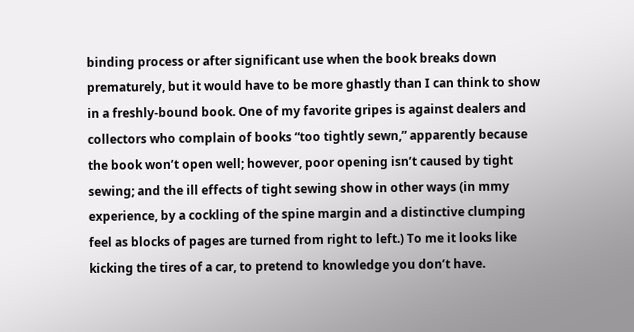binding process or after significant use when the book breaks down prematurely, but it would have to be more ghastly than I can think to show in a freshly-bound book. One of my favorite gripes is against dealers and collectors who complain of books “too tightly sewn,” apparently because the book won’t open well; however, poor opening isn’t caused by tight sewing; and the ill effects of tight sewing show in other ways (in mmy experience, by a cockling of the spine margin and a distinctive clumping feel as blocks of pages are turned from right to left.) To me it looks like kicking the tires of a car, to pretend to knowledge you don’t have.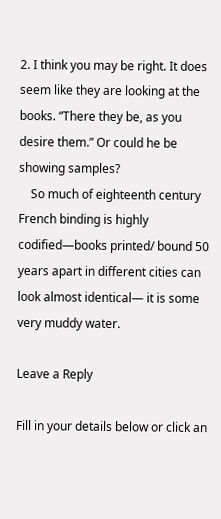2. I think you may be right. It does seem like they are looking at the books. “There they be, as you desire them.” Or could he be showing samples?
    So much of eighteenth century French binding is highly codified—books printed/ bound 50 years apart in different cities can look almost identical— it is some very muddy water.

Leave a Reply

Fill in your details below or click an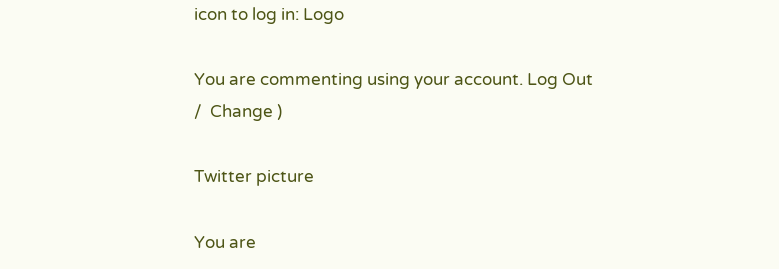icon to log in: Logo

You are commenting using your account. Log Out /  Change )

Twitter picture

You are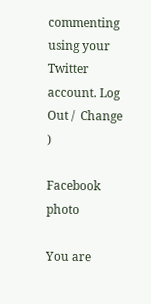commenting using your Twitter account. Log Out /  Change )

Facebook photo

You are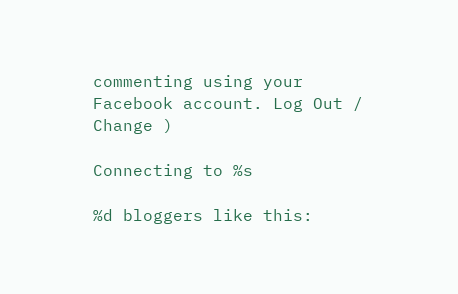commenting using your Facebook account. Log Out /  Change )

Connecting to %s

%d bloggers like this: